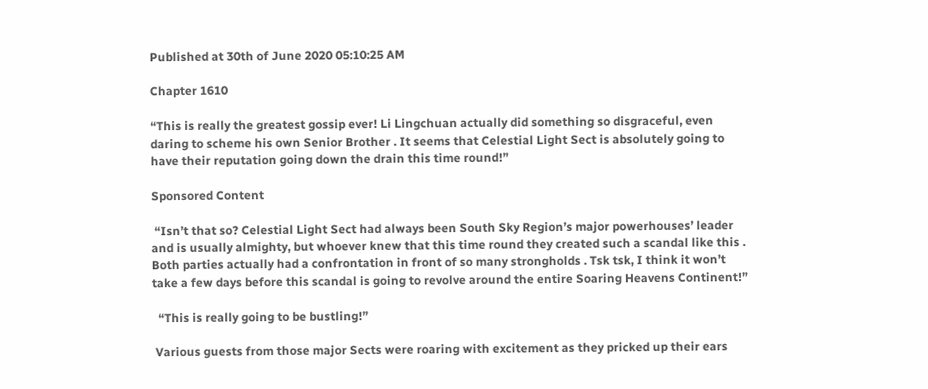Published at 30th of June 2020 05:10:25 AM

Chapter 1610

“This is really the greatest gossip ever! Li Lingchuan actually did something so disgraceful, even daring to scheme his own Senior Brother . It seems that Celestial Light Sect is absolutely going to have their reputation going down the drain this time round!”

Sponsored Content

 “Isn’t that so? Celestial Light Sect had always been South Sky Region’s major powerhouses’ leader and is usually almighty, but whoever knew that this time round they created such a scandal like this . Both parties actually had a confrontation in front of so many strongholds . Tsk tsk, I think it won’t take a few days before this scandal is going to revolve around the entire Soaring Heavens Continent!”

  “This is really going to be bustling!”

 Various guests from those major Sects were roaring with excitement as they pricked up their ears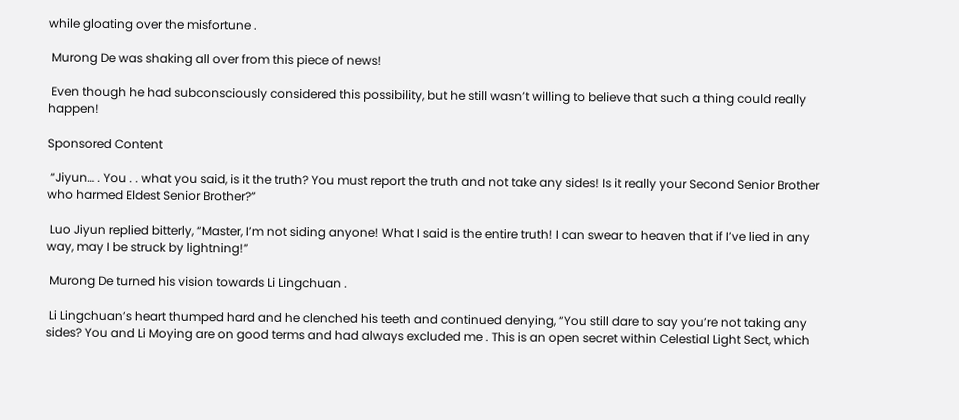while gloating over the misfortune .

 Murong De was shaking all over from this piece of news!

 Even though he had subconsciously considered this possibility, but he still wasn’t willing to believe that such a thing could really happen!

Sponsored Content

 “Jiyun… . You . . what you said, is it the truth? You must report the truth and not take any sides! Is it really your Second Senior Brother who harmed Eldest Senior Brother?”

 Luo Jiyun replied bitterly, “Master, I’m not siding anyone! What I said is the entire truth! I can swear to heaven that if I’ve lied in any way, may I be struck by lightning!”

 Murong De turned his vision towards Li Lingchuan .

 Li Lingchuan’s heart thumped hard and he clenched his teeth and continued denying, “You still dare to say you’re not taking any sides? You and Li Moying are on good terms and had always excluded me . This is an open secret within Celestial Light Sect, which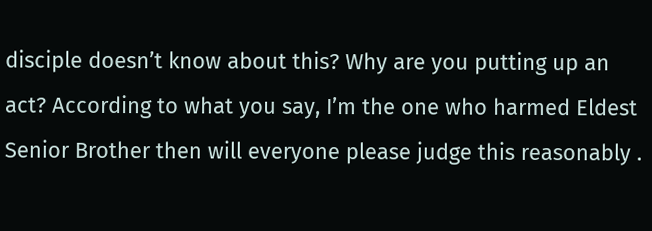disciple doesn’t know about this? Why are you putting up an act? According to what you say, I’m the one who harmed Eldest Senior Brother then will everyone please judge this reasonably .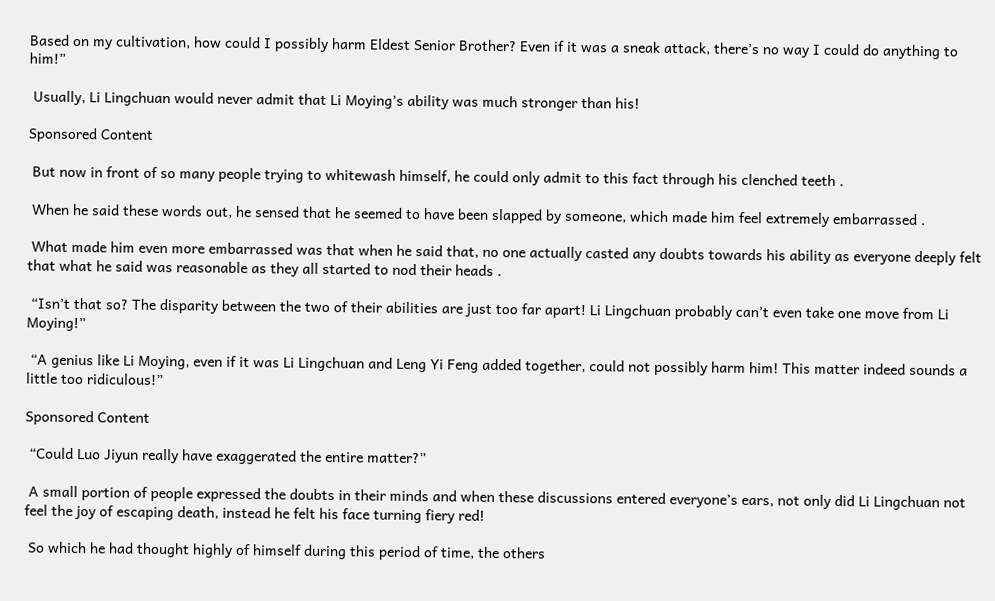Based on my cultivation, how could I possibly harm Eldest Senior Brother? Even if it was a sneak attack, there’s no way I could do anything to him!”

 Usually, Li Lingchuan would never admit that Li Moying’s ability was much stronger than his!

Sponsored Content

 But now in front of so many people trying to whitewash himself, he could only admit to this fact through his clenched teeth .

 When he said these words out, he sensed that he seemed to have been slapped by someone, which made him feel extremely embarrassed .

 What made him even more embarrassed was that when he said that, no one actually casted any doubts towards his ability as everyone deeply felt that what he said was reasonable as they all started to nod their heads .

 “Isn’t that so? The disparity between the two of their abilities are just too far apart! Li Lingchuan probably can’t even take one move from Li Moying!”

 “A genius like Li Moying, even if it was Li Lingchuan and Leng Yi Feng added together, could not possibly harm him! This matter indeed sounds a little too ridiculous!”

Sponsored Content

 “Could Luo Jiyun really have exaggerated the entire matter?”

 A small portion of people expressed the doubts in their minds and when these discussions entered everyone’s ears, not only did Li Lingchuan not feel the joy of escaping death, instead he felt his face turning fiery red!

 So which he had thought highly of himself during this period of time, the others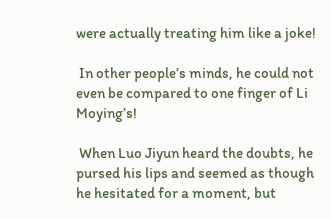were actually treating him like a joke!

 In other people’s minds, he could not even be compared to one finger of Li Moying’s!

 When Luo Jiyun heard the doubts, he pursed his lips and seemed as though he hesitated for a moment, but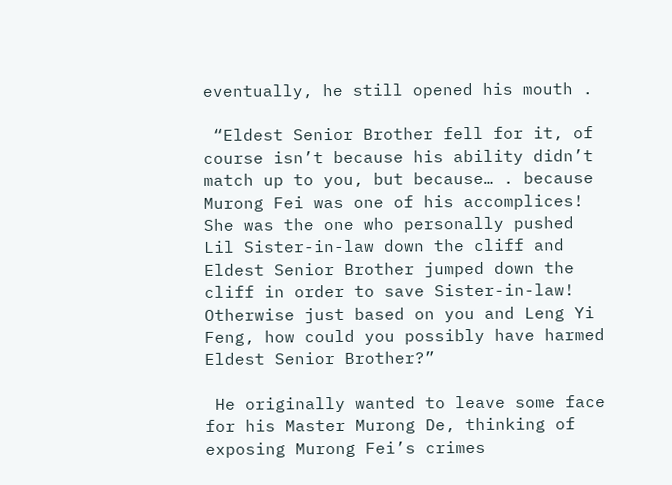eventually, he still opened his mouth .

 “Eldest Senior Brother fell for it, of course isn’t because his ability didn’t match up to you, but because… . because Murong Fei was one of his accomplices! She was the one who personally pushed Lil Sister-in-law down the cliff and Eldest Senior Brother jumped down the cliff in order to save Sister-in-law! Otherwise just based on you and Leng Yi Feng, how could you possibly have harmed Eldest Senior Brother?”

 He originally wanted to leave some face for his Master Murong De, thinking of exposing Murong Fei’s crimes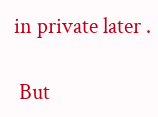in private later .

 But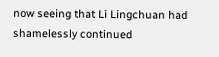now seeing that Li Lingchuan had shamelessly continued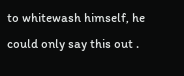to whitewash himself, he could only say this out .